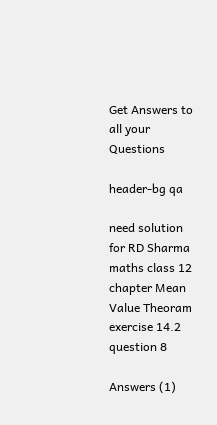Get Answers to all your Questions

header-bg qa

need solution for RD Sharma maths class 12 chapter Mean Value Theoram exercise 14.2 question 8

Answers (1)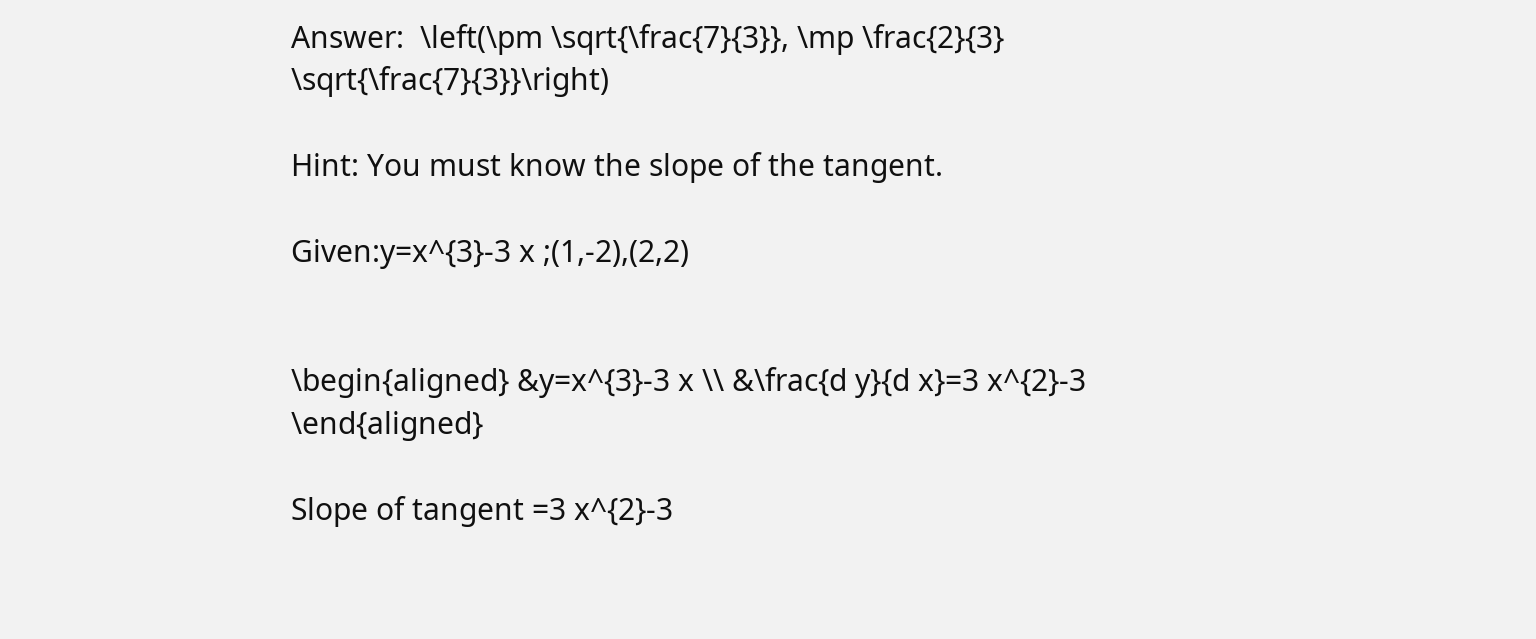Answer:  \left(\pm \sqrt{\frac{7}{3}}, \mp \frac{2}{3} \sqrt{\frac{7}{3}}\right)

Hint: You must know the slope of the tangent.

Given:y=x^{3}-3 x ;(1,-2),(2,2)


\begin{aligned} &y=x^{3}-3 x \\ &\frac{d y}{d x}=3 x^{2}-3 \end{aligned}

Slope of tangent =3 x^{2}-3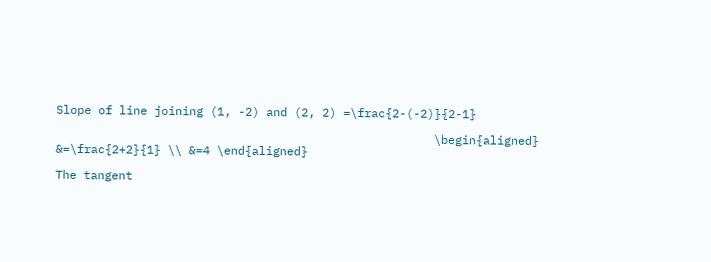Slope of line joining (1, -2) and (2, 2) =\frac{2-(-2)}{2-1}

                                                      \begin{aligned} &=\frac{2+2}{1} \\ &=4 \end{aligned}

The tangent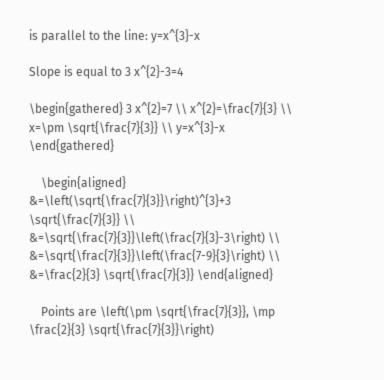is parallel to the line: y=x^{3}-x

Slope is equal to 3 x^{2}-3=4

\begin{gathered} 3 x^{2}=7 \\ x^{2}=\frac{7}{3} \\ x=\pm \sqrt{\frac{7}{3}} \\ y=x^{3}-x \end{gathered}

    \begin{aligned} &=\left(\sqrt{\frac{7}{3}}\right)^{3}+3 \sqrt{\frac{7}{3}} \\ &=\sqrt{\frac{7}{3}}\left(\frac{7}{3}-3\right) \\ &=\sqrt{\frac{7}{3}}\left(\frac{7-9}{3}\right) \\ &=\frac{2}{3} \sqrt{\frac{7}{3}} \end{aligned}

    Points are \left(\pm \sqrt{\frac{7}{3}}, \mp \frac{2}{3} \sqrt{\frac{7}{3}}\right)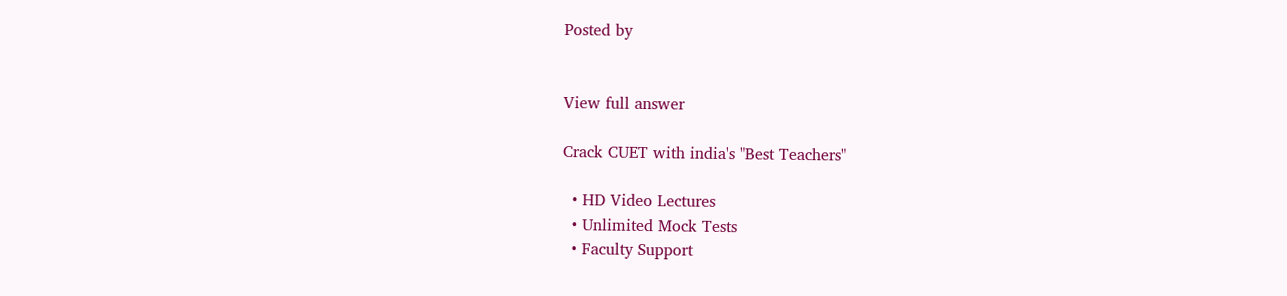Posted by


View full answer

Crack CUET with india's "Best Teachers"

  • HD Video Lectures
  • Unlimited Mock Tests
  • Faculty Support